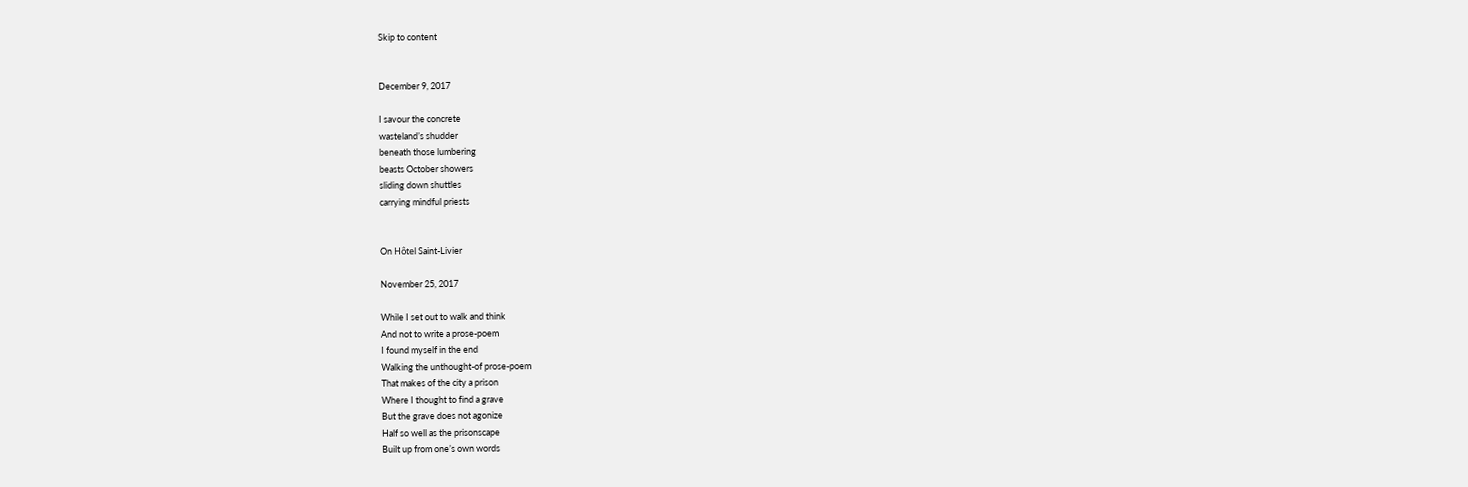Skip to content


December 9, 2017

I savour the concrete
wasteland’s shudder
beneath those lumbering
beasts October showers
sliding down shuttles
carrying mindful priests


On Hôtel Saint-Livier

November 25, 2017

While I set out to walk and think
And not to write a prose-poem
I found myself in the end
Walking the unthought-of prose-poem
That makes of the city a prison
Where I thought to find a grave
But the grave does not agonize
Half so well as the prisonscape
Built up from one’s own words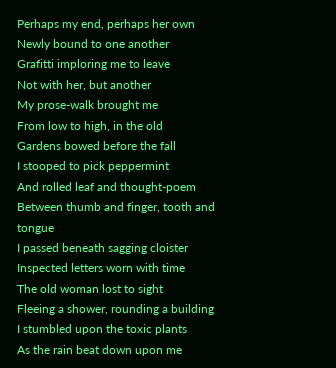Perhaps my end, perhaps her own
Newly bound to one another
Grafitti imploring me to leave
Not with her, but another
My prose-walk brought me
From low to high, in the old
Gardens bowed before the fall
I stooped to pick peppermint
And rolled leaf and thought-poem
Between thumb and finger, tooth and tongue
I passed beneath sagging cloister
Inspected letters worn with time
The old woman lost to sight
Fleeing a shower, rounding a building
I stumbled upon the toxic plants
As the rain beat down upon me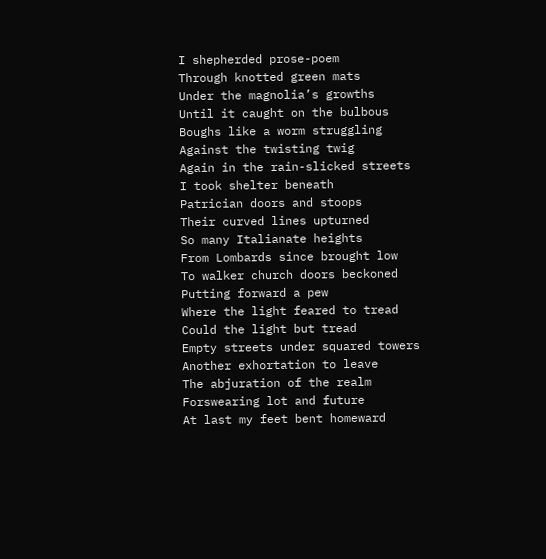I shepherded prose-poem
Through knotted green mats
Under the magnolia’s growths
Until it caught on the bulbous
Boughs like a worm struggling
Against the twisting twig
Again in the rain-slicked streets
I took shelter beneath
Patrician doors and stoops
Their curved lines upturned
So many Italianate heights
From Lombards since brought low
To walker church doors beckoned
Putting forward a pew
Where the light feared to tread
Could the light but tread
Empty streets under squared towers
Another exhortation to leave
The abjuration of the realm
Forswearing lot and future
At last my feet bent homeward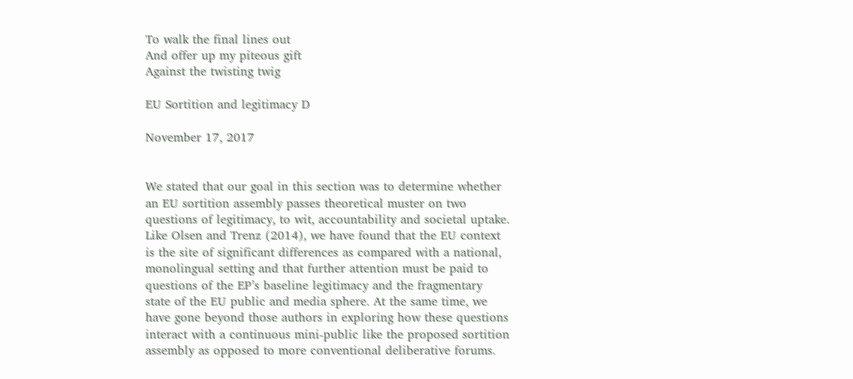To walk the final lines out
And offer up my piteous gift
Against the twisting twig

EU Sortition and legitimacy D

November 17, 2017


We stated that our goal in this section was to determine whether an EU sortition assembly passes theoretical muster on two questions of legitimacy, to wit, accountability and societal uptake. Like Olsen and Trenz (2014), we have found that the EU context is the site of significant differences as compared with a national, monolingual setting and that further attention must be paid to questions of the EP’s baseline legitimacy and the fragmentary state of the EU public and media sphere. At the same time, we have gone beyond those authors in exploring how these questions interact with a continuous mini-public like the proposed sortition assembly as opposed to more conventional deliberative forums.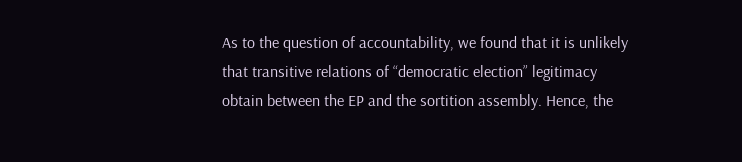As to the question of accountability, we found that it is unlikely that transitive relations of “democratic election” legitimacy obtain between the EP and the sortition assembly. Hence, the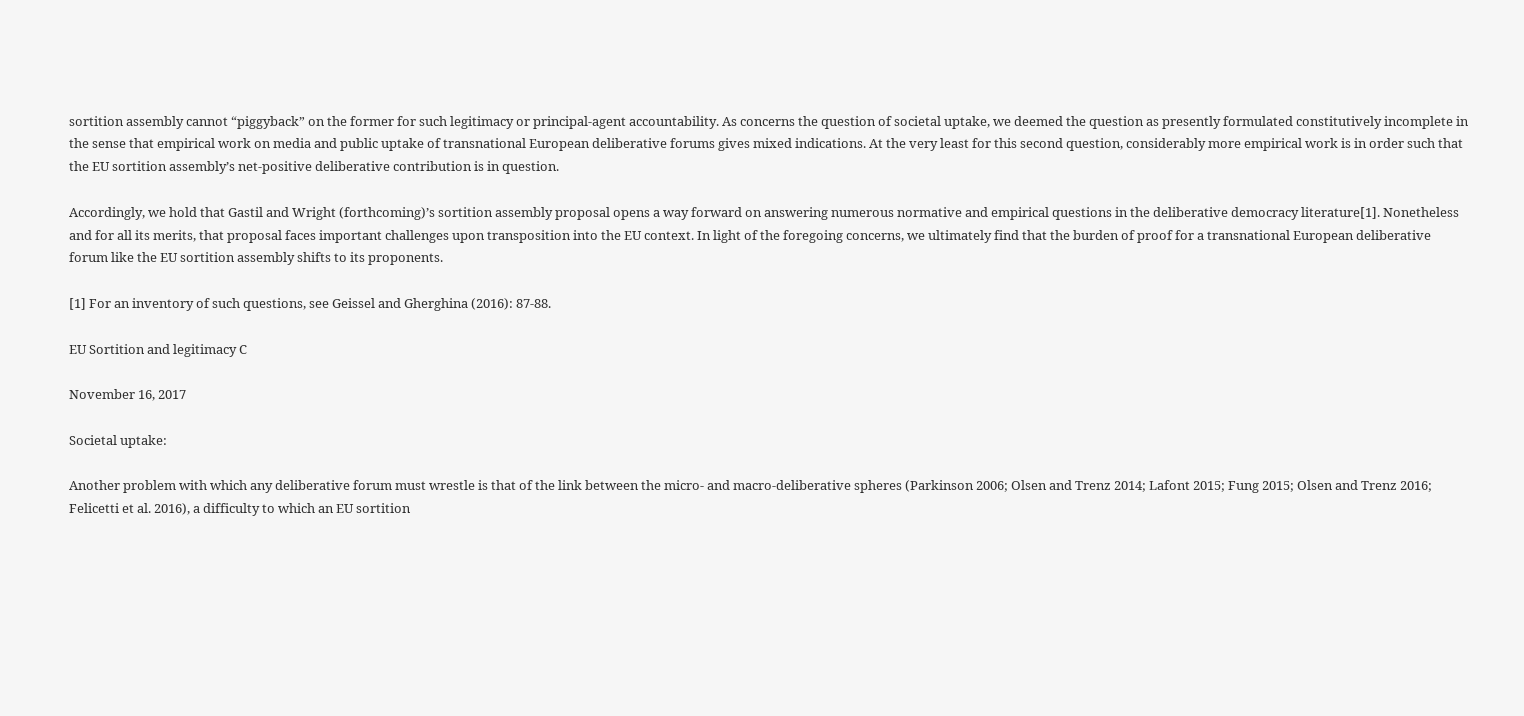sortition assembly cannot “piggyback” on the former for such legitimacy or principal-agent accountability. As concerns the question of societal uptake, we deemed the question as presently formulated constitutively incomplete in the sense that empirical work on media and public uptake of transnational European deliberative forums gives mixed indications. At the very least for this second question, considerably more empirical work is in order such that the EU sortition assembly’s net-positive deliberative contribution is in question.

Accordingly, we hold that Gastil and Wright (forthcoming)’s sortition assembly proposal opens a way forward on answering numerous normative and empirical questions in the deliberative democracy literature[1]. Nonetheless and for all its merits, that proposal faces important challenges upon transposition into the EU context. In light of the foregoing concerns, we ultimately find that the burden of proof for a transnational European deliberative forum like the EU sortition assembly shifts to its proponents.

[1] For an inventory of such questions, see Geissel and Gherghina (2016): 87-88.

EU Sortition and legitimacy C

November 16, 2017

Societal uptake:

Another problem with which any deliberative forum must wrestle is that of the link between the micro- and macro-deliberative spheres (Parkinson 2006; Olsen and Trenz 2014; Lafont 2015; Fung 2015; Olsen and Trenz 2016; Felicetti et al. 2016), a difficulty to which an EU sortition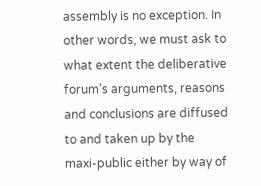assembly is no exception. In other words, we must ask to what extent the deliberative forum’s arguments, reasons and conclusions are diffused to and taken up by the maxi-public either by way of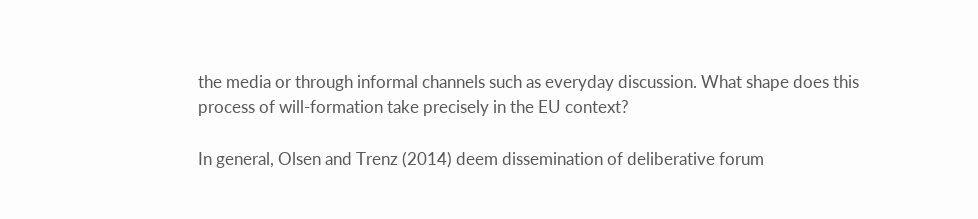the media or through informal channels such as everyday discussion. What shape does this process of will-formation take precisely in the EU context?

In general, Olsen and Trenz (2014) deem dissemination of deliberative forum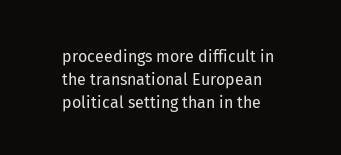proceedings more difficult in the transnational European political setting than in the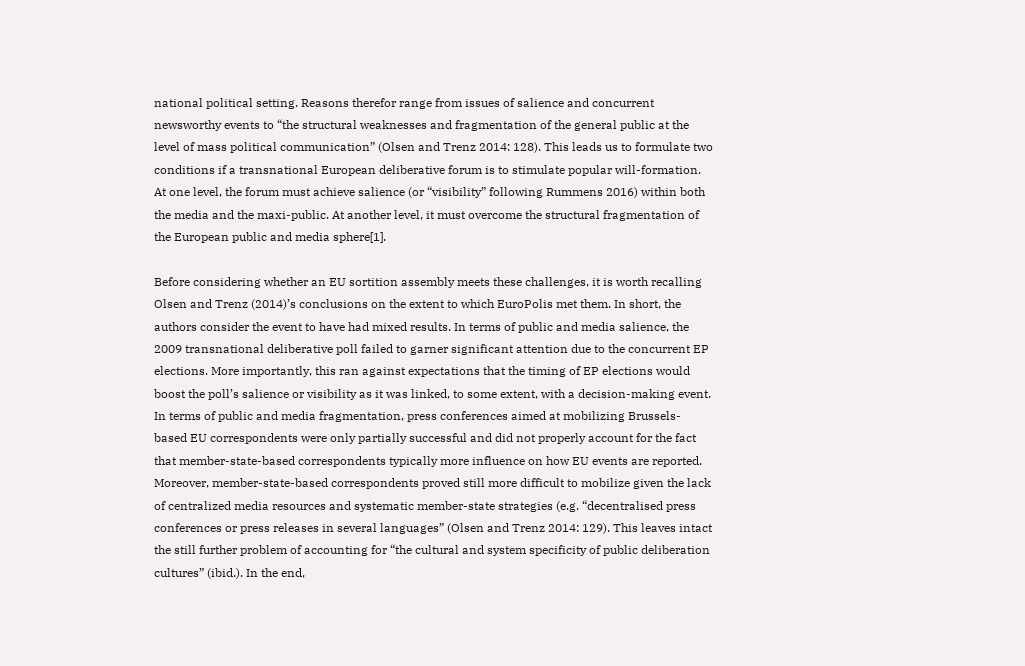national political setting. Reasons therefor range from issues of salience and concurrent newsworthy events to “the structural weaknesses and fragmentation of the general public at the level of mass political communication” (Olsen and Trenz 2014: 128). This leads us to formulate two conditions if a transnational European deliberative forum is to stimulate popular will-formation. At one level, the forum must achieve salience (or “visibility” following Rummens 2016) within both the media and the maxi-public. At another level, it must overcome the structural fragmentation of the European public and media sphere[1].

Before considering whether an EU sortition assembly meets these challenges, it is worth recalling Olsen and Trenz (2014)’s conclusions on the extent to which EuroPolis met them. In short, the authors consider the event to have had mixed results. In terms of public and media salience, the 2009 transnational deliberative poll failed to garner significant attention due to the concurrent EP elections. More importantly, this ran against expectations that the timing of EP elections would boost the poll’s salience or visibility as it was linked, to some extent, with a decision-making event. In terms of public and media fragmentation, press conferences aimed at mobilizing Brussels-based EU correspondents were only partially successful and did not properly account for the fact that member-state-based correspondents typically more influence on how EU events are reported. Moreover, member-state-based correspondents proved still more difficult to mobilize given the lack of centralized media resources and systematic member-state strategies (e.g. “decentralised press conferences or press releases in several languages” (Olsen and Trenz 2014: 129). This leaves intact the still further problem of accounting for “the cultural and system specificity of public deliberation cultures” (ibid.). In the end,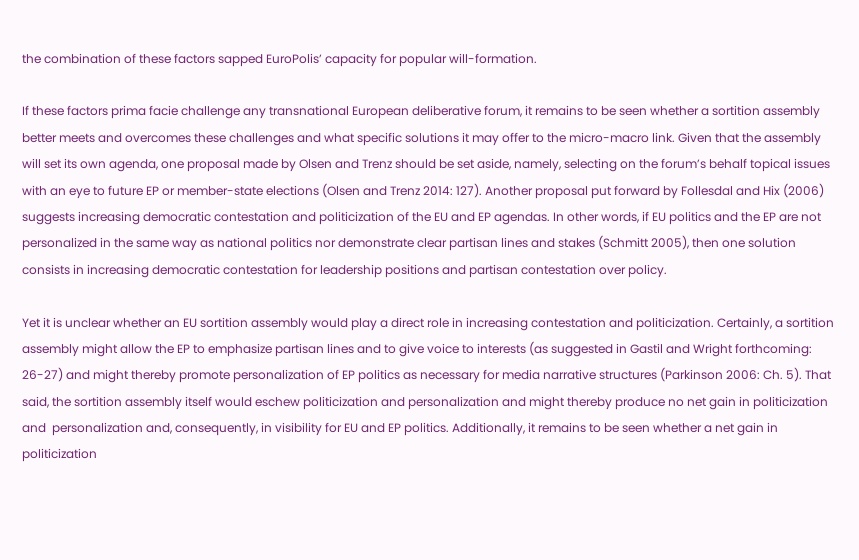the combination of these factors sapped EuroPolis’ capacity for popular will-formation.

If these factors prima facie challenge any transnational European deliberative forum, it remains to be seen whether a sortition assembly better meets and overcomes these challenges and what specific solutions it may offer to the micro-macro link. Given that the assembly will set its own agenda, one proposal made by Olsen and Trenz should be set aside, namely, selecting on the forum’s behalf topical issues with an eye to future EP or member-state elections (Olsen and Trenz 2014: 127). Another proposal put forward by Follesdal and Hix (2006) suggests increasing democratic contestation and politicization of the EU and EP agendas. In other words, if EU politics and the EP are not personalized in the same way as national politics nor demonstrate clear partisan lines and stakes (Schmitt 2005), then one solution consists in increasing democratic contestation for leadership positions and partisan contestation over policy.

Yet it is unclear whether an EU sortition assembly would play a direct role in increasing contestation and politicization. Certainly, a sortition assembly might allow the EP to emphasize partisan lines and to give voice to interests (as suggested in Gastil and Wright forthcoming: 26-27) and might thereby promote personalization of EP politics as necessary for media narrative structures (Parkinson 2006: Ch. 5). That said, the sortition assembly itself would eschew politicization and personalization and might thereby produce no net gain in politicization and  personalization and, consequently, in visibility for EU and EP politics. Additionally, it remains to be seen whether a net gain in politicization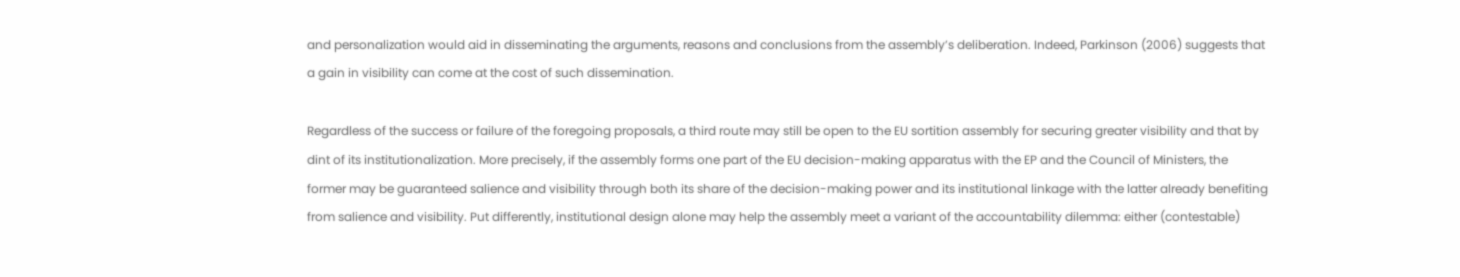and personalization would aid in disseminating the arguments, reasons and conclusions from the assembly’s deliberation. Indeed, Parkinson (2006) suggests that a gain in visibility can come at the cost of such dissemination.

Regardless of the success or failure of the foregoing proposals, a third route may still be open to the EU sortition assembly for securing greater visibility and that by dint of its institutionalization. More precisely, if the assembly forms one part of the EU decision-making apparatus with the EP and the Council of Ministers, the former may be guaranteed salience and visibility through both its share of the decision-making power and its institutional linkage with the latter already benefiting from salience and visibility. Put differently, institutional design alone may help the assembly meet a variant of the accountability dilemma: either (contestable)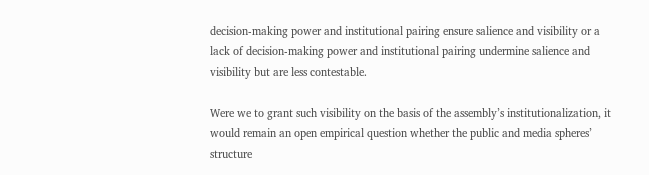decision-making power and institutional pairing ensure salience and visibility or a lack of decision-making power and institutional pairing undermine salience and visibility but are less contestable.

Were we to grant such visibility on the basis of the assembly’s institutionalization, it would remain an open empirical question whether the public and media spheres’ structure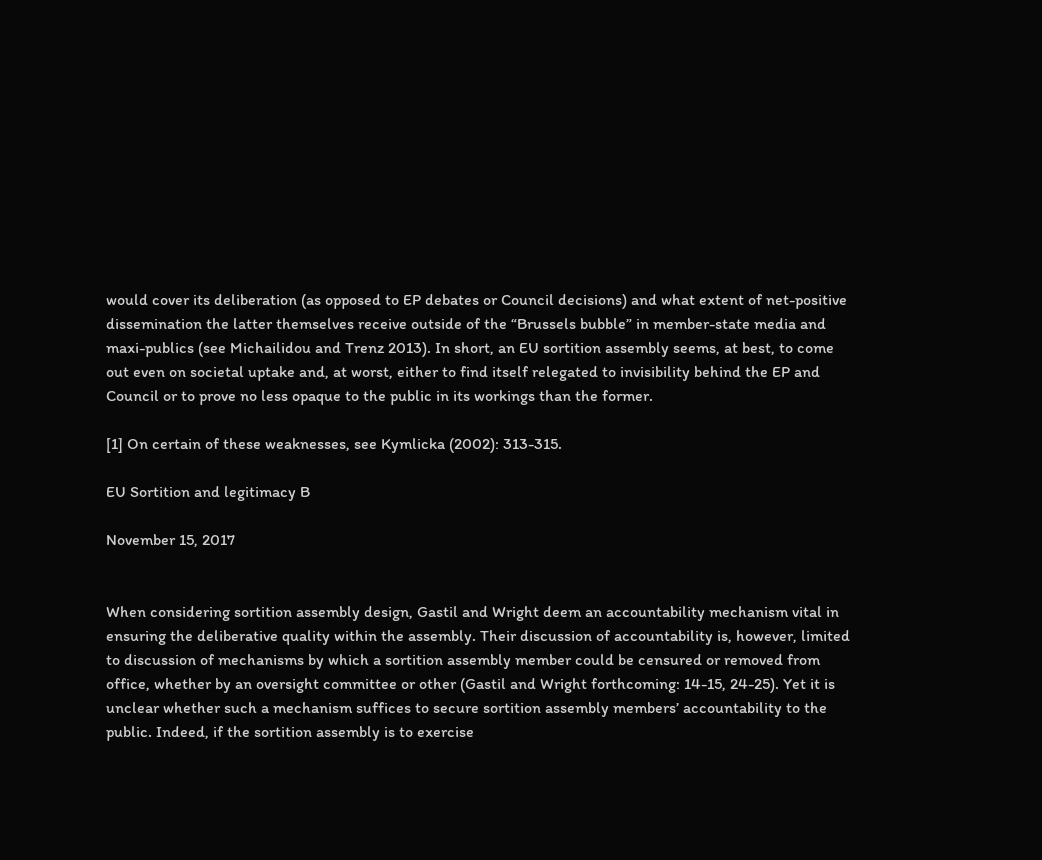would cover its deliberation (as opposed to EP debates or Council decisions) and what extent of net-positive dissemination the latter themselves receive outside of the “Brussels bubble” in member-state media and maxi-publics (see Michailidou and Trenz 2013). In short, an EU sortition assembly seems, at best, to come out even on societal uptake and, at worst, either to find itself relegated to invisibility behind the EP and Council or to prove no less opaque to the public in its workings than the former.

[1] On certain of these weaknesses, see Kymlicka (2002): 313-315.

EU Sortition and legitimacy B

November 15, 2017


When considering sortition assembly design, Gastil and Wright deem an accountability mechanism vital in ensuring the deliberative quality within the assembly. Their discussion of accountability is, however, limited to discussion of mechanisms by which a sortition assembly member could be censured or removed from office, whether by an oversight committee or other (Gastil and Wright forthcoming: 14-15, 24-25). Yet it is unclear whether such a mechanism suffices to secure sortition assembly members’ accountability to the public. Indeed, if the sortition assembly is to exercise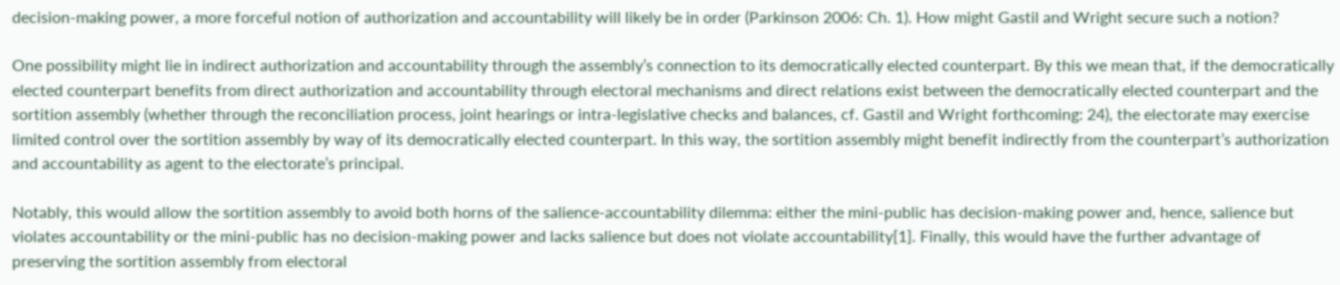decision-making power, a more forceful notion of authorization and accountability will likely be in order (Parkinson 2006: Ch. 1). How might Gastil and Wright secure such a notion?

One possibility might lie in indirect authorization and accountability through the assembly’s connection to its democratically elected counterpart. By this we mean that, if the democratically elected counterpart benefits from direct authorization and accountability through electoral mechanisms and direct relations exist between the democratically elected counterpart and the sortition assembly (whether through the reconciliation process, joint hearings or intra-legislative checks and balances, cf. Gastil and Wright forthcoming: 24), the electorate may exercise limited control over the sortition assembly by way of its democratically elected counterpart. In this way, the sortition assembly might benefit indirectly from the counterpart’s authorization and accountability as agent to the electorate’s principal.

Notably, this would allow the sortition assembly to avoid both horns of the salience-accountability dilemma: either the mini-public has decision-making power and, hence, salience but violates accountability or the mini-public has no decision-making power and lacks salience but does not violate accountability[1]. Finally, this would have the further advantage of preserving the sortition assembly from electoral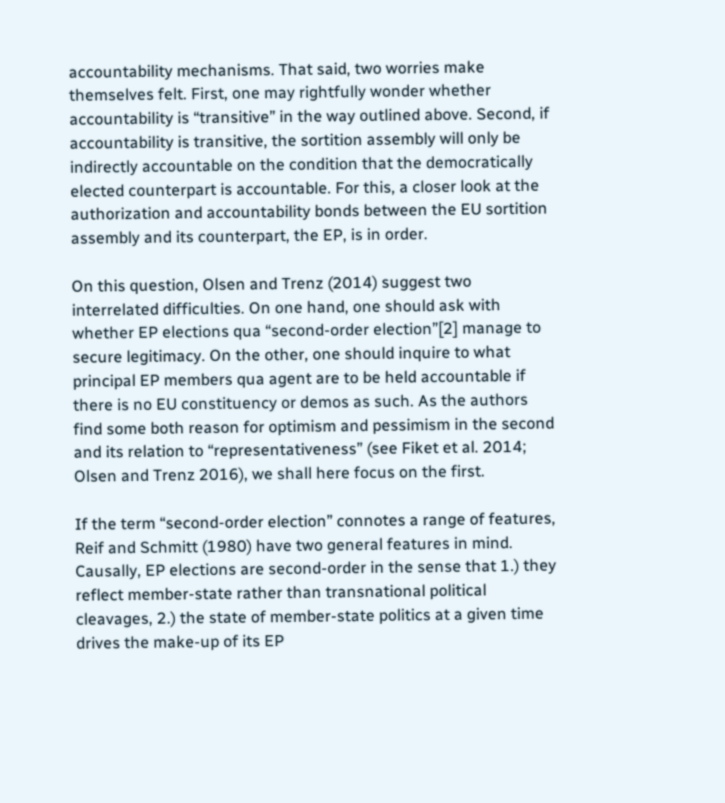accountability mechanisms. That said, two worries make themselves felt. First, one may rightfully wonder whether accountability is “transitive” in the way outlined above. Second, if accountability is transitive, the sortition assembly will only be indirectly accountable on the condition that the democratically elected counterpart is accountable. For this, a closer look at the authorization and accountability bonds between the EU sortition assembly and its counterpart, the EP, is in order.

On this question, Olsen and Trenz (2014) suggest two interrelated difficulties. On one hand, one should ask with whether EP elections qua “second-order election”[2] manage to secure legitimacy. On the other, one should inquire to what principal EP members qua agent are to be held accountable if there is no EU constituency or demos as such. As the authors find some both reason for optimism and pessimism in the second and its relation to “representativeness” (see Fiket et al. 2014; Olsen and Trenz 2016), we shall here focus on the first.

If the term “second-order election” connotes a range of features, Reif and Schmitt (1980) have two general features in mind. Causally, EP elections are second-order in the sense that 1.) they reflect member-state rather than transnational political cleavages, 2.) the state of member-state politics at a given time drives the make-up of its EP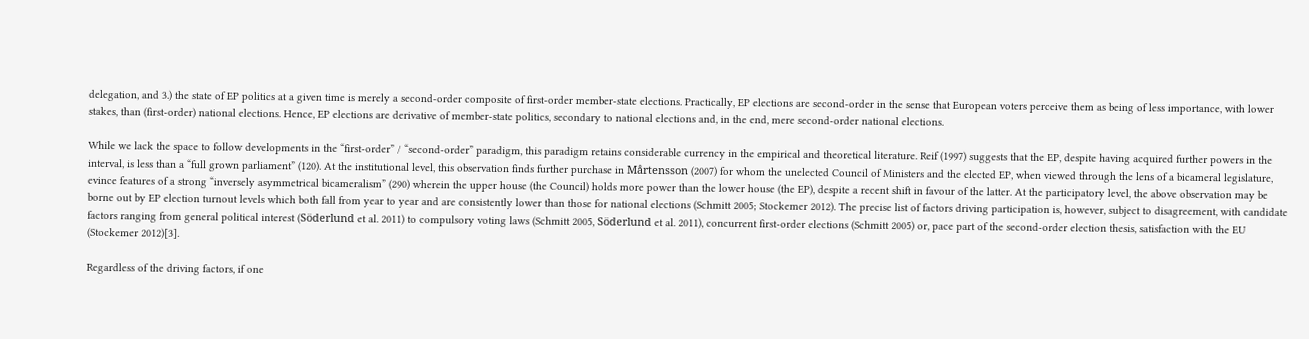delegation, and 3.) the state of EP politics at a given time is merely a second-order composite of first-order member-state elections. Practically, EP elections are second-order in the sense that European voters perceive them as being of less importance, with lower stakes, than (first-order) national elections. Hence, EP elections are derivative of member-state politics, secondary to national elections and, in the end, mere second-order national elections.

While we lack the space to follow developments in the “first-order” / “second-order” paradigm, this paradigm retains considerable currency in the empirical and theoretical literature. Reif (1997) suggests that the EP, despite having acquired further powers in the interval, is less than a “full grown parliament” (120). At the institutional level, this observation finds further purchase in Mårtensson (2007) for whom the unelected Council of Ministers and the elected EP, when viewed through the lens of a bicameral legislature, evince features of a strong “inversely asymmetrical bicameralism” (290) wherein the upper house (the Council) holds more power than the lower house (the EP), despite a recent shift in favour of the latter. At the participatory level, the above observation may be borne out by EP election turnout levels which both fall from year to year and are consistently lower than those for national elections (Schmitt 2005; Stockemer 2012). The precise list of factors driving participation is, however, subject to disagreement, with candidate factors ranging from general political interest (Söderlund et al. 2011) to compulsory voting laws (Schmitt 2005, Söderlund et al. 2011), concurrent first-order elections (Schmitt 2005) or, pace part of the second-order election thesis, satisfaction with the EU (Stockemer 2012)[3].

Regardless of the driving factors, if one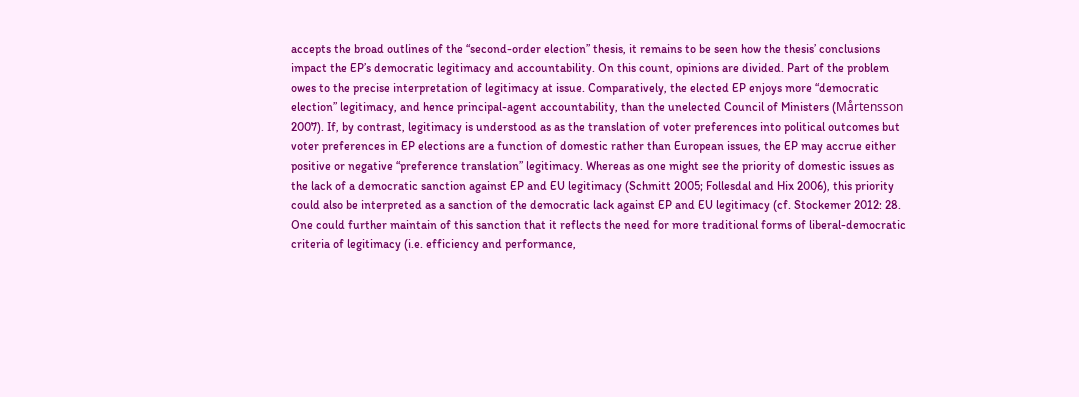accepts the broad outlines of the “second-order election” thesis, it remains to be seen how the thesis’ conclusions impact the EP’s democratic legitimacy and accountability. On this count, opinions are divided. Part of the problem owes to the precise interpretation of legitimacy at issue. Comparatively, the elected EP enjoys more “democratic election” legitimacy, and hence principal-agent accountability, than the unelected Council of Ministers (Mårtensson 2007). If, by contrast, legitimacy is understood as as the translation of voter preferences into political outcomes but voter preferences in EP elections are a function of domestic rather than European issues, the EP may accrue either positive or negative “preference translation” legitimacy. Whereas as one might see the priority of domestic issues as the lack of a democratic sanction against EP and EU legitimacy (Schmitt 2005; Follesdal and Hix 2006), this priority could also be interpreted as a sanction of the democratic lack against EP and EU legitimacy (cf. Stockemer 2012: 28. One could further maintain of this sanction that it reflects the need for more traditional forms of liberal-democratic criteria of legitimacy (i.e. efficiency and performance,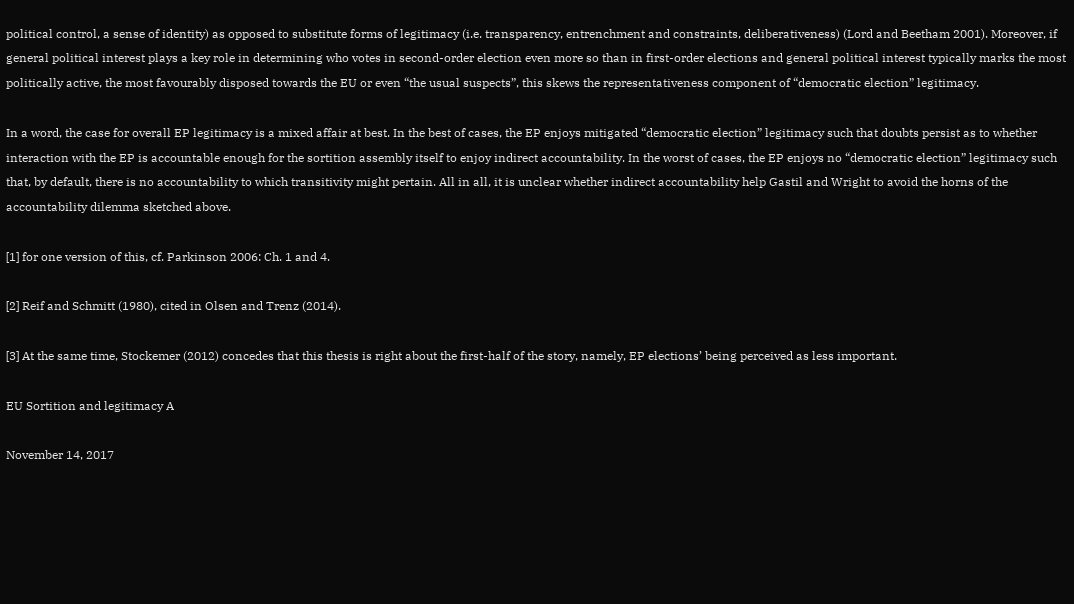political control, a sense of identity) as opposed to substitute forms of legitimacy (i.e. transparency, entrenchment and constraints, deliberativeness) (Lord and Beetham 2001). Moreover, if general political interest plays a key role in determining who votes in second-order election even more so than in first-order elections and general political interest typically marks the most politically active, the most favourably disposed towards the EU or even “the usual suspects”, this skews the representativeness component of “democratic election” legitimacy.

In a word, the case for overall EP legitimacy is a mixed affair at best. In the best of cases, the EP enjoys mitigated “democratic election” legitimacy such that doubts persist as to whether interaction with the EP is accountable enough for the sortition assembly itself to enjoy indirect accountability. In the worst of cases, the EP enjoys no “democratic election” legitimacy such that, by default, there is no accountability to which transitivity might pertain. All in all, it is unclear whether indirect accountability help Gastil and Wright to avoid the horns of the accountability dilemma sketched above.

[1] for one version of this, cf. Parkinson 2006: Ch. 1 and 4.

[2] Reif and Schmitt (1980), cited in Olsen and Trenz (2014).

[3] At the same time, Stockemer (2012) concedes that this thesis is right about the first-half of the story, namely, EP elections’ being perceived as less important.

EU Sortition and legitimacy A

November 14, 2017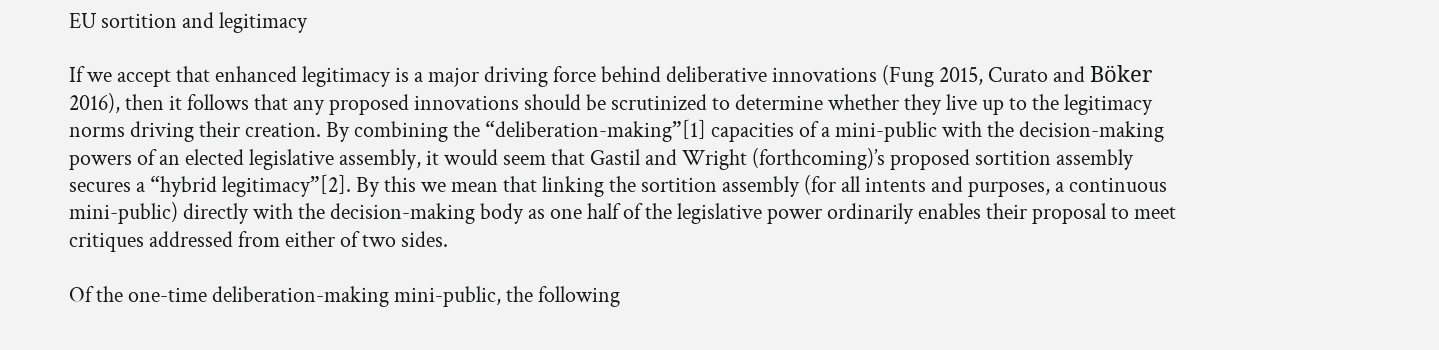EU sortition and legitimacy

If we accept that enhanced legitimacy is a major driving force behind deliberative innovations (Fung 2015, Curato and Böker 2016), then it follows that any proposed innovations should be scrutinized to determine whether they live up to the legitimacy norms driving their creation. By combining the “deliberation-making”[1] capacities of a mini-public with the decision-making powers of an elected legislative assembly, it would seem that Gastil and Wright (forthcoming)’s proposed sortition assembly secures a “hybrid legitimacy”[2]. By this we mean that linking the sortition assembly (for all intents and purposes, a continuous mini-public) directly with the decision-making body as one half of the legislative power ordinarily enables their proposal to meet critiques addressed from either of two sides.

Of the one-time deliberation-making mini-public, the following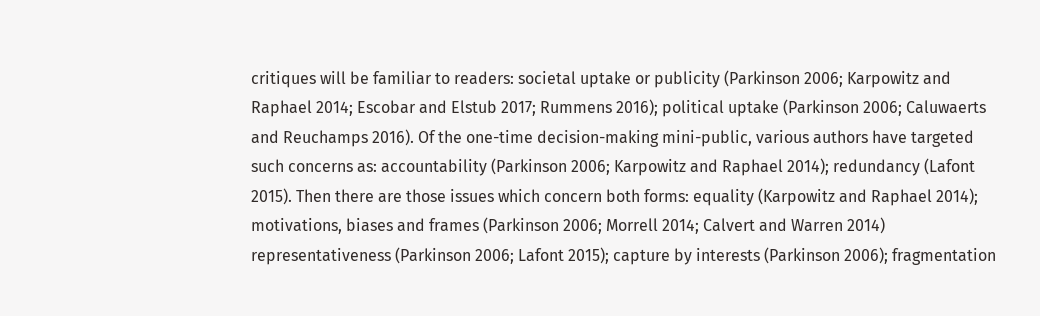critiques will be familiar to readers: societal uptake or publicity (Parkinson 2006; Karpowitz and Raphael 2014; Escobar and Elstub 2017; Rummens 2016); political uptake (Parkinson 2006; Caluwaerts and Reuchamps 2016). Of the one-time decision-making mini-public, various authors have targeted such concerns as: accountability (Parkinson 2006; Karpowitz and Raphael 2014); redundancy (Lafont 2015). Then there are those issues which concern both forms: equality (Karpowitz and Raphael 2014); motivations, biases and frames (Parkinson 2006; Morrell 2014; Calvert and Warren 2014) representativeness (Parkinson 2006; Lafont 2015); capture by interests (Parkinson 2006); fragmentation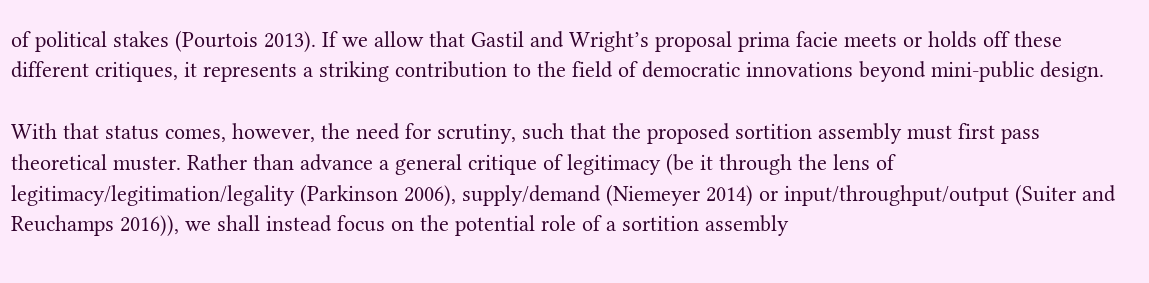of political stakes (Pourtois 2013). If we allow that Gastil and Wright’s proposal prima facie meets or holds off these different critiques, it represents a striking contribution to the field of democratic innovations beyond mini-public design.

With that status comes, however, the need for scrutiny, such that the proposed sortition assembly must first pass theoretical muster. Rather than advance a general critique of legitimacy (be it through the lens of legitimacy/legitimation/legality (Parkinson 2006), supply/demand (Niemeyer 2014) or input/throughput/output (Suiter and Reuchamps 2016)), we shall instead focus on the potential role of a sortition assembly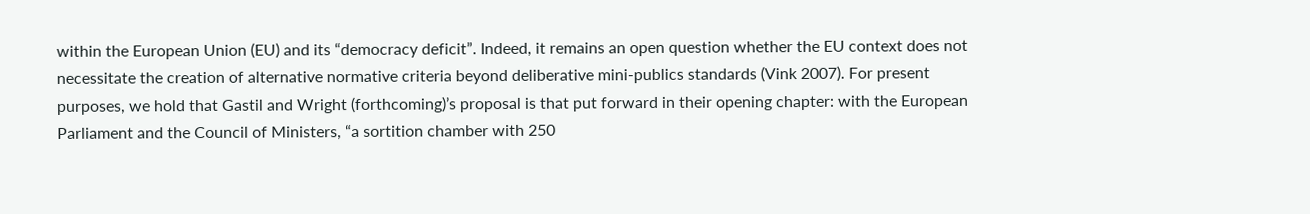within the European Union (EU) and its “democracy deficit”. Indeed, it remains an open question whether the EU context does not necessitate the creation of alternative normative criteria beyond deliberative mini-publics standards (Vink 2007). For present purposes, we hold that Gastil and Wright (forthcoming)’s proposal is that put forward in their opening chapter: with the European Parliament and the Council of Ministers, “a sortition chamber with 250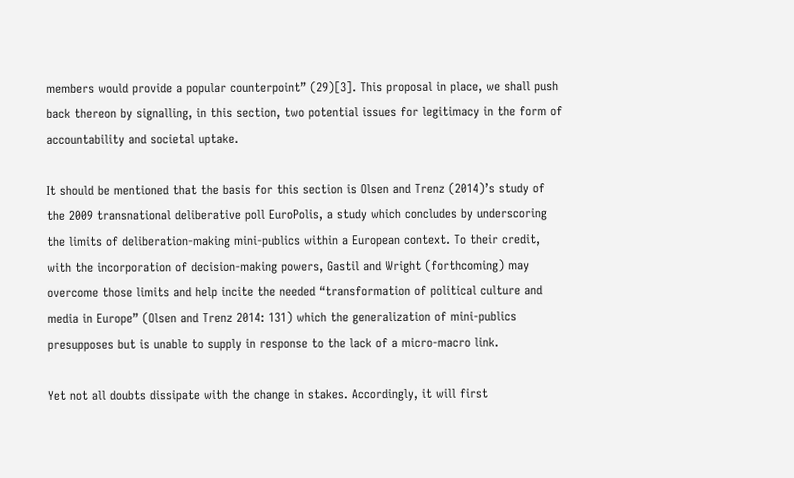members would provide a popular counterpoint” (29)[3]. This proposal in place, we shall push back thereon by signalling, in this section, two potential issues for legitimacy in the form of accountability and societal uptake.

It should be mentioned that the basis for this section is Olsen and Trenz (2014)’s study of the 2009 transnational deliberative poll EuroPolis, a study which concludes by underscoring the limits of deliberation-making mini-publics within a European context. To their credit, with the incorporation of decision-making powers, Gastil and Wright (forthcoming) may overcome those limits and help incite the needed “transformation of political culture and media in Europe” (Olsen and Trenz 2014: 131) which the generalization of mini-publics presupposes but is unable to supply in response to the lack of a micro-macro link.

Yet not all doubts dissipate with the change in stakes. Accordingly, it will first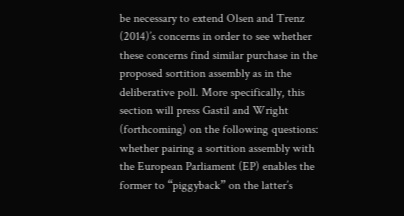be necessary to extend Olsen and Trenz (2014)’s concerns in order to see whether these concerns find similar purchase in the proposed sortition assembly as in the deliberative poll. More specifically, this section will press Gastil and Wright (forthcoming) on the following questions: whether pairing a sortition assembly with the European Parliament (EP) enables the former to “piggyback” on the latter’s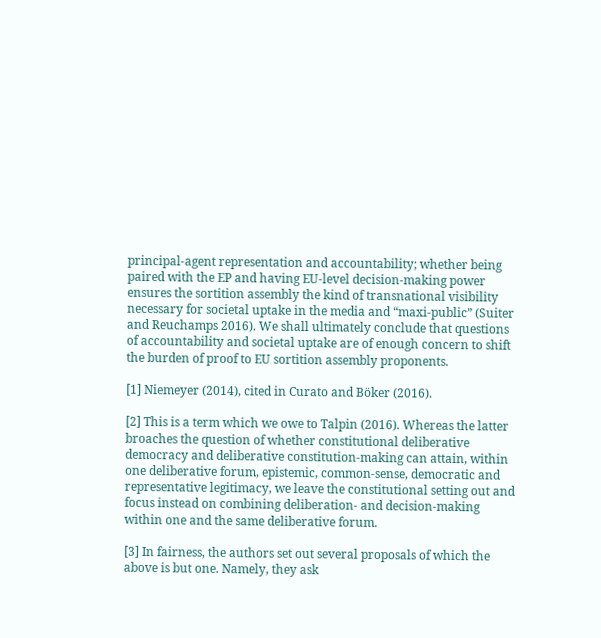principal-agent representation and accountability; whether being paired with the EP and having EU-level decision-making power ensures the sortition assembly the kind of transnational visibility necessary for societal uptake in the media and “maxi-public” (Suiter and Reuchamps 2016). We shall ultimately conclude that questions of accountability and societal uptake are of enough concern to shift the burden of proof to EU sortition assembly proponents.

[1] Niemeyer (2014), cited in Curato and Böker (2016).

[2] This is a term which we owe to Talpin (2016). Whereas the latter broaches the question of whether constitutional deliberative democracy and deliberative constitution-making can attain, within one deliberative forum, epistemic, common-sense, democratic and representative legitimacy, we leave the constitutional setting out and focus instead on combining deliberation- and decision-making within one and the same deliberative forum.

[3] In fairness, the authors set out several proposals of which the above is but one. Namely, they ask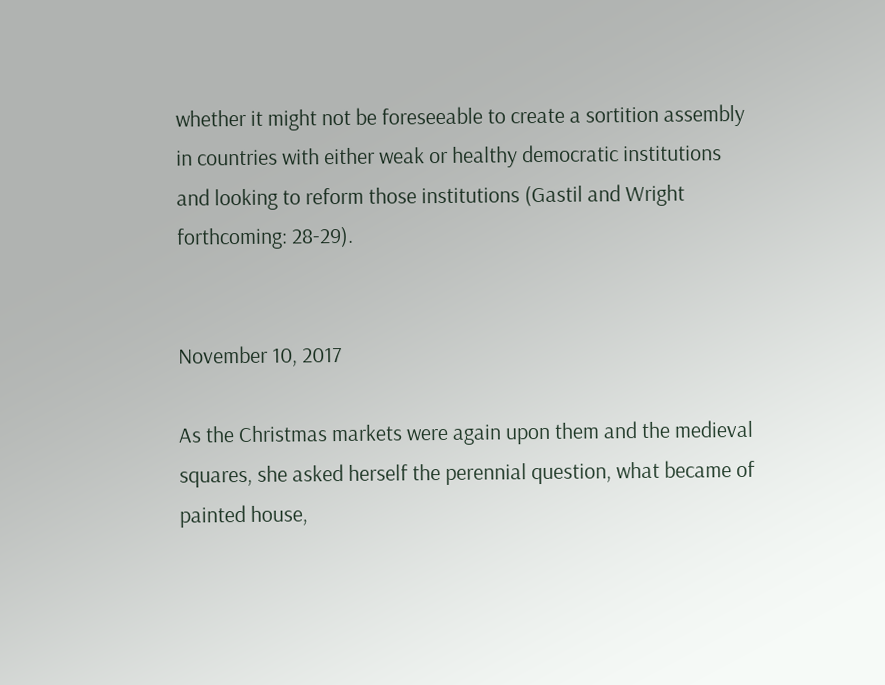whether it might not be foreseeable to create a sortition assembly in countries with either weak or healthy democratic institutions and looking to reform those institutions (Gastil and Wright forthcoming: 28-29).


November 10, 2017

As the Christmas markets were again upon them and the medieval squares, she asked herself the perennial question, what became of painted house,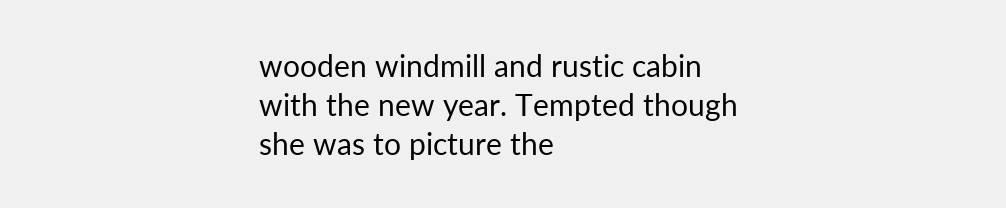wooden windmill and rustic cabin with the new year. Tempted though she was to picture the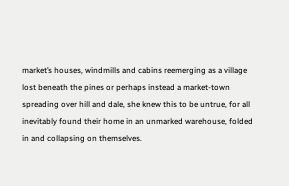market’s houses, windmills and cabins reemerging as a village lost beneath the pines or perhaps instead a market-town spreading over hill and dale, she knew this to be untrue, for all inevitably found their home in an unmarked warehouse, folded in and collapsing on themselves.